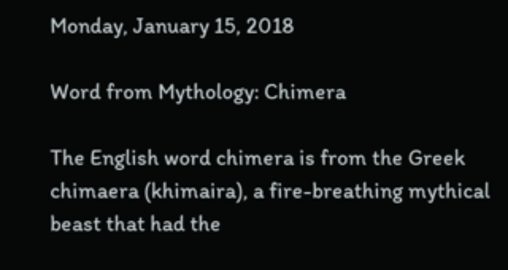Monday, January 15, 2018

Word from Mythology: Chimera

The English word chimera is from the Greek chimaera (khimaira), a fire-breathing mythical beast that had the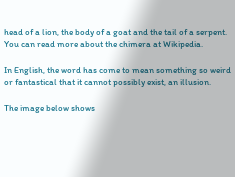head of a lion, the body of a goat and the tail of a serpent. You can read more about the chimera at Wikipedia.

In English, the word has come to mean something so weird or fantastical that it cannot possibly exist, an illusion.

The image below shows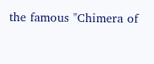the famous "Chimera of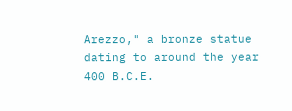Arezzo," a bronze statue dating to around the year 400 B.C.E.